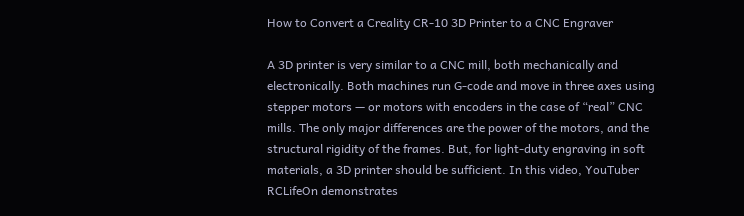How to Convert a Creality CR-10 3D Printer to a CNC Engraver

A 3D printer is very similar to a CNC mill, both mechanically and electronically. Both machines run G-code and move in three axes using stepper motors — or motors with encoders in the case of “real” CNC mills. The only major differences are the power of the motors, and the structural rigidity of the frames. But, for light-duty engraving in soft materials, a 3D printer should be sufficient. In this video, YouTuber RCLifeOn demonstrates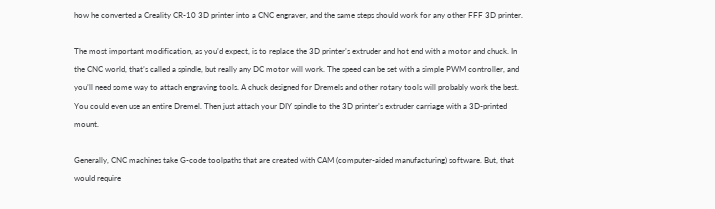how he converted a Creality CR-10 3D printer into a CNC engraver, and the same steps should work for any other FFF 3D printer.

The most important modification, as you’d expect, is to replace the 3D printer’s extruder and hot end with a motor and chuck. In the CNC world, that’s called a spindle, but really any DC motor will work. The speed can be set with a simple PWM controller, and you’ll need some way to attach engraving tools. A chuck designed for Dremels and other rotary tools will probably work the best. You could even use an entire Dremel. Then just attach your DIY spindle to the 3D printer’s extruder carriage with a 3D-printed mount.

Generally, CNC machines take G-code toolpaths that are created with CAM (computer-aided manufacturing) software. But, that would require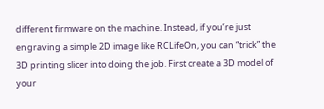different firmware on the machine. Instead, if you’re just engraving a simple 2D image like RCLifeOn, you can “trick” the 3D printing slicer into doing the job. First create a 3D model of your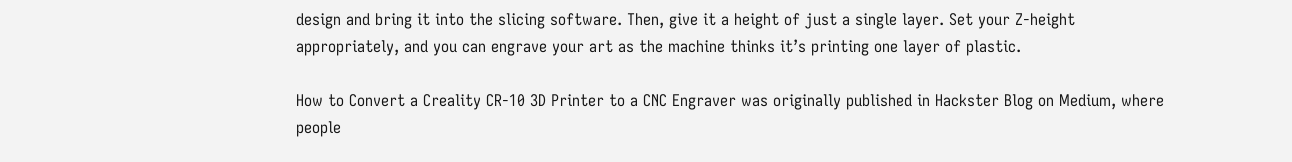design and bring it into the slicing software. Then, give it a height of just a single layer. Set your Z-height appropriately, and you can engrave your art as the machine thinks it’s printing one layer of plastic.

How to Convert a Creality CR-10 3D Printer to a CNC Engraver was originally published in Hackster Blog on Medium, where people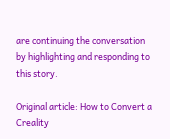are continuing the conversation by highlighting and responding to this story.

Original article: How to Convert a Creality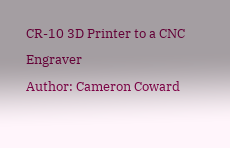CR-10 3D Printer to a CNC Engraver
Author: Cameron Coward